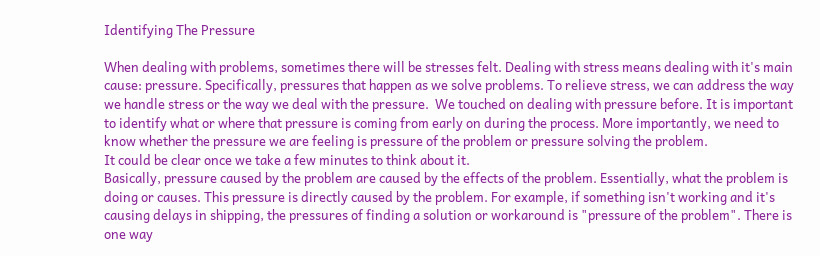Identifying The Pressure

When dealing with problems, sometimes there will be stresses felt. Dealing with stress means dealing with it's main cause: pressure. Specifically, pressures that happen as we solve problems. To relieve stress, we can address the way we handle stress or the way we deal with the pressure.  We touched on dealing with pressure before. It is important to identify what or where that pressure is coming from early on during the process. More importantly, we need to know whether the pressure we are feeling is pressure of the problem or pressure solving the problem.
It could be clear once we take a few minutes to think about it.
Basically, pressure caused by the problem are caused by the effects of the problem. Essentially, what the problem is doing or causes. This pressure is directly caused by the problem. For example, if something isn't working and it's causing delays in shipping, the pressures of finding a solution or workaround is "pressure of the problem". There is one way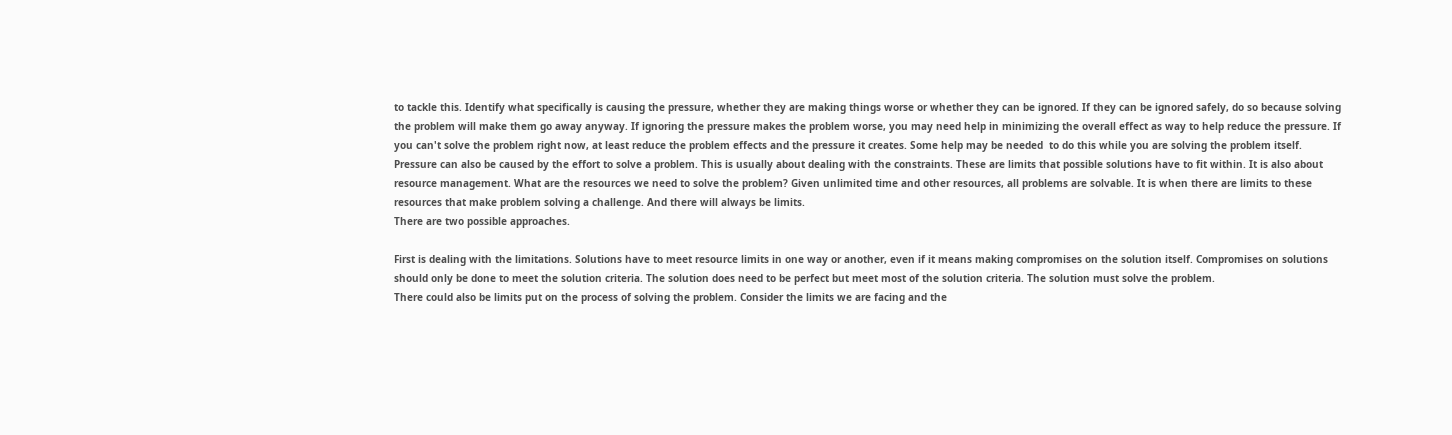to tackle this. Identify what specifically is causing the pressure, whether they are making things worse or whether they can be ignored. If they can be ignored safely, do so because solving the problem will make them go away anyway. If ignoring the pressure makes the problem worse, you may need help in minimizing the overall effect as way to help reduce the pressure. If you can't solve the problem right now, at least reduce the problem effects and the pressure it creates. Some help may be needed  to do this while you are solving the problem itself.
Pressure can also be caused by the effort to solve a problem. This is usually about dealing with the constraints. These are limits that possible solutions have to fit within. It is also about resource management. What are the resources we need to solve the problem? Given unlimited time and other resources, all problems are solvable. It is when there are limits to these resources that make problem solving a challenge. And there will always be limits.
There are two possible approaches.

First is dealing with the limitations. Solutions have to meet resource limits in one way or another, even if it means making compromises on the solution itself. Compromises on solutions should only be done to meet the solution criteria. The solution does need to be perfect but meet most of the solution criteria. The solution must solve the problem.
There could also be limits put on the process of solving the problem. Consider the limits we are facing and the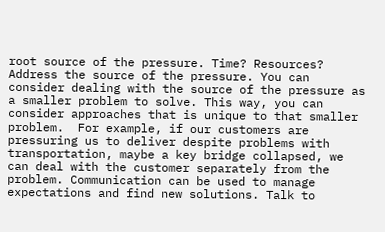root source of the pressure. Time? Resources? Address the source of the pressure. You can consider dealing with the source of the pressure as a smaller problem to solve. This way, you can consider approaches that is unique to that smaller problem.  For example, if our customers are pressuring us to deliver despite problems with transportation, maybe a key bridge collapsed, we can deal with the customer separately from the problem. Communication can be used to manage expectations and find new solutions. Talk to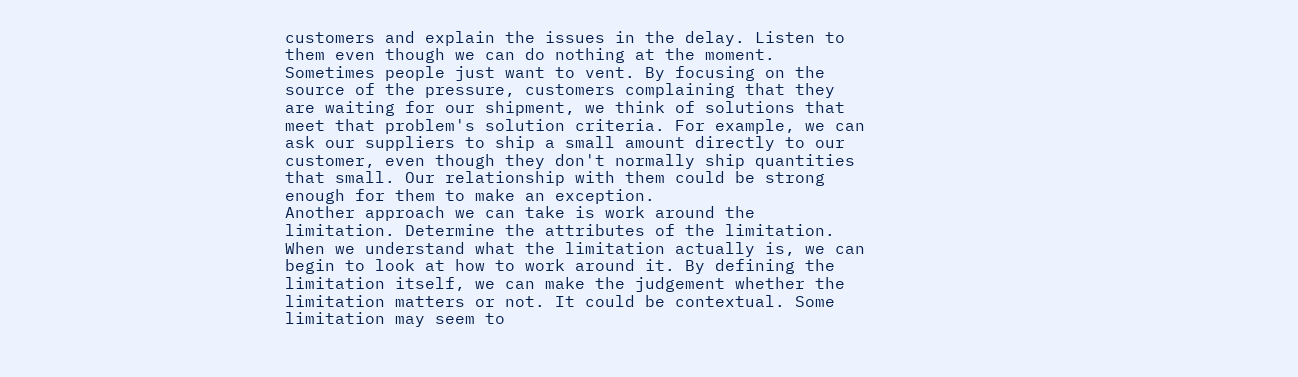customers and explain the issues in the delay. Listen to them even though we can do nothing at the moment. Sometimes people just want to vent. By focusing on the source of the pressure, customers complaining that they are waiting for our shipment, we think of solutions that meet that problem's solution criteria. For example, we can ask our suppliers to ship a small amount directly to our customer, even though they don't normally ship quantities that small. Our relationship with them could be strong enough for them to make an exception.
Another approach we can take is work around the limitation. Determine the attributes of the limitation. When we understand what the limitation actually is, we can begin to look at how to work around it. By defining the limitation itself, we can make the judgement whether the limitation matters or not. It could be contextual. Some limitation may seem to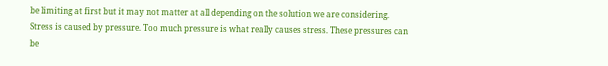be limiting at first but it may not matter at all depending on the solution we are considering.
Stress is caused by pressure. Too much pressure is what really causes stress. These pressures can be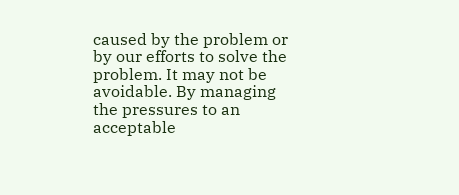caused by the problem or by our efforts to solve the problem. It may not be avoidable. By managing the pressures to an acceptable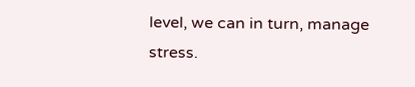level, we can in turn, manage stress.